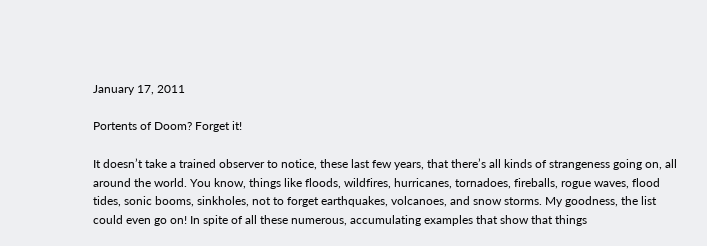January 17, 2011

Portents of Doom? Forget it!

It doesn’t take a trained observer to notice, these last few years, that there’s all kinds of strangeness going on, all around the world. You know, things like floods, wildfires, hurricanes, tornadoes, fireballs, rogue waves, flood tides, sonic booms, sinkholes, not to forget earthquakes, volcanoes, and snow storms. My goodness, the list could even go on! In spite of all these numerous, accumulating examples that show that things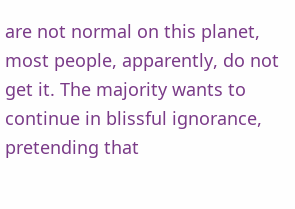are not normal on this planet, most people, apparently, do not get it. The majority wants to continue in blissful ignorance, pretending that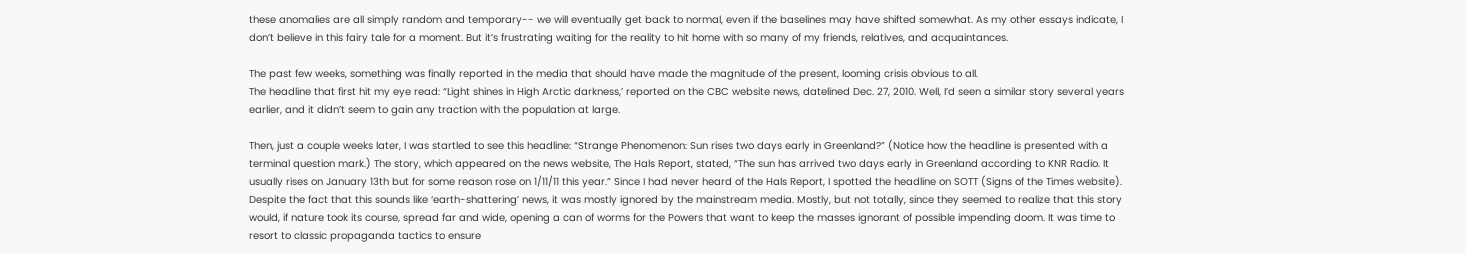these anomalies are all simply random and temporary-- we will eventually get back to normal, even if the baselines may have shifted somewhat. As my other essays indicate, I don’t believe in this fairy tale for a moment. But it’s frustrating waiting for the reality to hit home with so many of my friends, relatives, and acquaintances.

The past few weeks, something was finally reported in the media that should have made the magnitude of the present, looming crisis obvious to all.
The headline that first hit my eye read: “Light shines in High Arctic darkness,’ reported on the CBC website news, datelined Dec. 27, 2010. Well, I’d seen a similar story several years earlier, and it didn’t seem to gain any traction with the population at large.

Then, just a couple weeks later, I was startled to see this headline: “Strange Phenomenon: Sun rises two days early in Greenland?” (Notice how the headline is presented with a terminal question mark.) The story, which appeared on the news website, The Hals Report, stated, “The sun has arrived two days early in Greenland according to KNR Radio. It usually rises on January 13th but for some reason rose on 1/11/11 this year.” Since I had never heard of the Hals Report, I spotted the headline on SOTT (Signs of the Times website). Despite the fact that this sounds like ‘earth-shattering’ news, it was mostly ignored by the mainstream media. Mostly, but not totally, since they seemed to realize that this story would, if nature took its course, spread far and wide, opening a can of worms for the Powers that want to keep the masses ignorant of possible impending doom. It was time to resort to classic propaganda tactics to ensure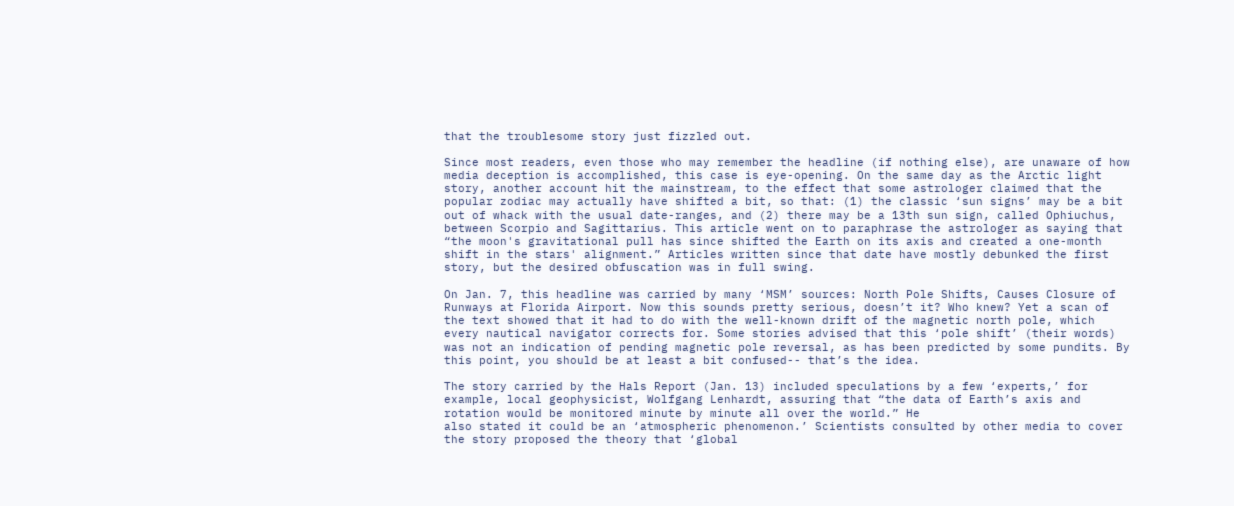that the troublesome story just fizzled out.

Since most readers, even those who may remember the headline (if nothing else), are unaware of how media deception is accomplished, this case is eye-opening. On the same day as the Arctic light story, another account hit the mainstream, to the effect that some astrologer claimed that the popular zodiac may actually have shifted a bit, so that: (1) the classic ‘sun signs’ may be a bit out of whack with the usual date-ranges, and (2) there may be a 13th sun sign, called Ophiuchus, between Scorpio and Sagittarius. This article went on to paraphrase the astrologer as saying that “the moon's gravitational pull has since shifted the Earth on its axis and created a one-month shift in the stars' alignment.” Articles written since that date have mostly debunked the first story, but the desired obfuscation was in full swing.

On Jan. 7, this headline was carried by many ‘MSM’ sources: North Pole Shifts, Causes Closure of Runways at Florida Airport. Now this sounds pretty serious, doesn’t it? Who knew? Yet a scan of the text showed that it had to do with the well-known drift of the magnetic north pole, which every nautical navigator corrects for. Some stories advised that this ‘pole shift’ (their words) was not an indication of pending magnetic pole reversal, as has been predicted by some pundits. By this point, you should be at least a bit confused-- that’s the idea.

The story carried by the Hals Report (Jan. 13) included speculations by a few ‘experts,’ for example, local geophysicist, Wolfgang Lenhardt, assuring that “the data of Earth’s axis and rotation would be monitored minute by minute all over the world.” He
also stated it could be an ‘atmospheric phenomenon.’ Scientists consulted by other media to cover the story proposed the theory that ‘global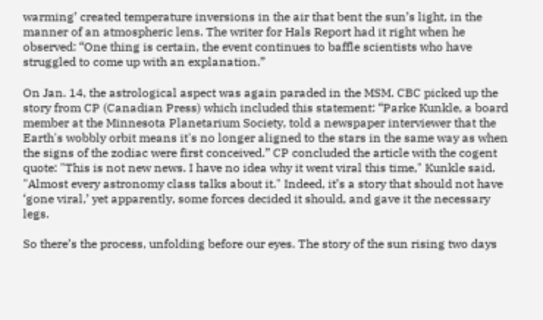warming’ created temperature inversions in the air that bent the sun’s light, in the manner of an atmospheric lens. The writer for Hals Report had it right when he observed: “One thing is certain, the event continues to baffle scientists who have struggled to come up with an explanation.”

On Jan. 14, the astrological aspect was again paraded in the MSM. CBC picked up the story from CP (Canadian Press) which included this statement: “Parke Kunkle, a board member at the Minnesota Planetarium Society, told a newspaper interviewer that the Earth's wobbly orbit means it's no longer aligned to the stars in the same way as when the signs of the zodiac were first conceived.” CP concluded the article with the cogent quote: "This is not new news. I have no idea why it went viral this time," Kunkle said. "Almost every astronomy class talks about it." Indeed, it’s a story that should not have ‘gone viral,’ yet apparently, some forces decided it should, and gave it the necessary legs.

So there’s the process, unfolding before our eyes. The story of the sun rising two days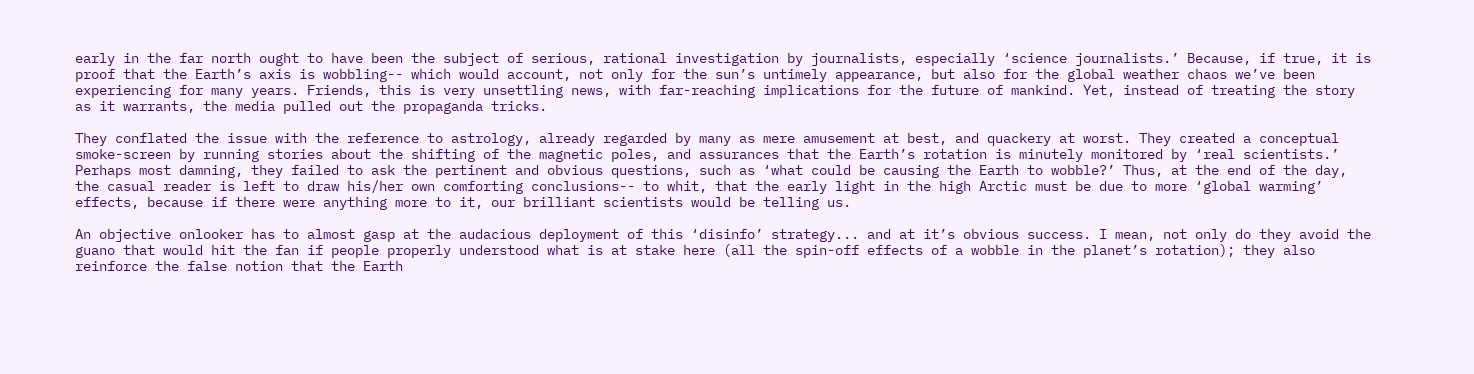early in the far north ought to have been the subject of serious, rational investigation by journalists, especially ‘science journalists.’ Because, if true, it is proof that the Earth’s axis is wobbling-- which would account, not only for the sun’s untimely appearance, but also for the global weather chaos we’ve been experiencing for many years. Friends, this is very unsettling news, with far-reaching implications for the future of mankind. Yet, instead of treating the story as it warrants, the media pulled out the propaganda tricks.

They conflated the issue with the reference to astrology, already regarded by many as mere amusement at best, and quackery at worst. They created a conceptual smoke-screen by running stories about the shifting of the magnetic poles, and assurances that the Earth’s rotation is minutely monitored by ‘real scientists.’ Perhaps most damning, they failed to ask the pertinent and obvious questions, such as ‘what could be causing the Earth to wobble?’ Thus, at the end of the day, the casual reader is left to draw his/her own comforting conclusions-- to whit, that the early light in the high Arctic must be due to more ‘global warming’ effects, because if there were anything more to it, our brilliant scientists would be telling us.

An objective onlooker has to almost gasp at the audacious deployment of this ‘disinfo’ strategy... and at it’s obvious success. I mean, not only do they avoid the guano that would hit the fan if people properly understood what is at stake here (all the spin-off effects of a wobble in the planet’s rotation); they also reinforce the false notion that the Earth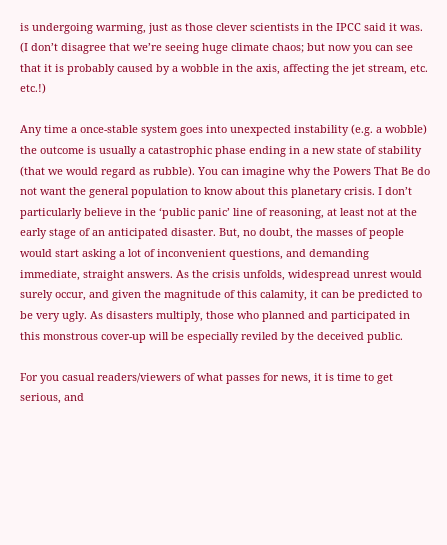is undergoing warming, just as those clever scientists in the IPCC said it was. (I don’t disagree that we’re seeing huge climate chaos; but now you can see that it is probably caused by a wobble in the axis, affecting the jet stream, etc. etc.!)

Any time a once-stable system goes into unexpected instability (e.g. a wobble) the outcome is usually a catastrophic phase ending in a new state of stability (that we would regard as rubble). You can imagine why the Powers That Be do not want the general population to know about this planetary crisis. I don’t particularly believe in the ‘public panic’ line of reasoning, at least not at the early stage of an anticipated disaster. But, no doubt, the masses of people would start asking a lot of inconvenient questions, and demanding immediate, straight answers. As the crisis unfolds, widespread unrest would surely occur, and given the magnitude of this calamity, it can be predicted to be very ugly. As disasters multiply, those who planned and participated in this monstrous cover-up will be especially reviled by the deceived public.

For you casual readers/viewers of what passes for news, it is time to get serious, and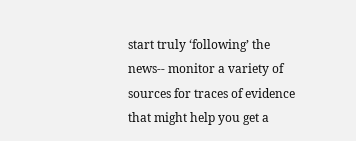start truly ‘following’ the news-- monitor a variety of sources for traces of evidence that might help you get a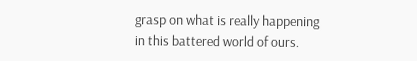grasp on what is really happening in this battered world of ours.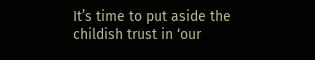It’s time to put aside the childish trust in ‘our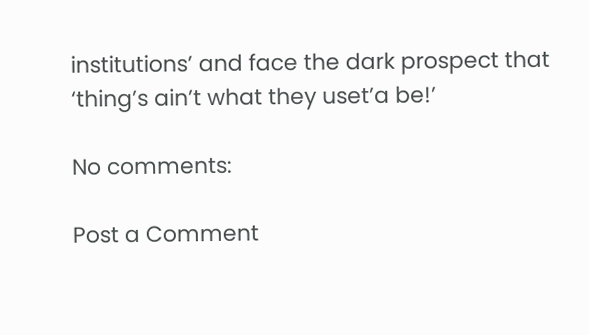institutions’ and face the dark prospect that ‘thing’s ain’t what they uset’a be!’

No comments:

Post a Comment